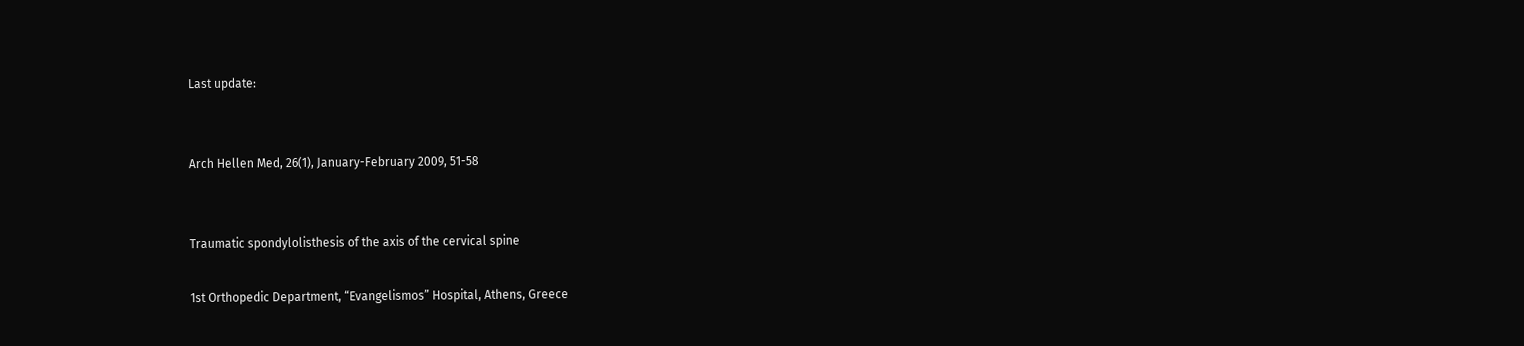Last update:


Arch Hellen Med, 26(1), January-February 2009, 51-58


Traumatic spondylolisthesis of the axis of the cervical spine

1st Orthopedic Department, “Evangelismos” Hospital, Athens, Greece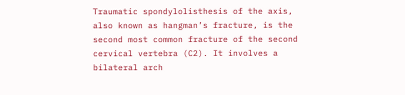Traumatic spondylolisthesis of the axis, also known as hangman’s fracture, is the second most common fracture of the second cervical vertebra (C2). It involves a bilateral arch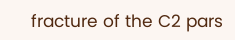fracture of the C2 pars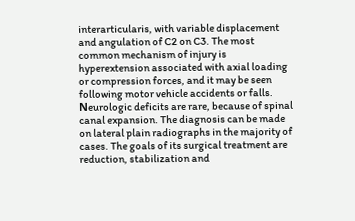interarticularis, with variable displacement and angulation of C2 on C3. The most common mechanism of injury is hyperextension associated with axial loading or compression forces, and it may be seen following motor vehicle accidents or falls. Νeurologic deficits are rare, because of spinal canal expansion. The diagnosis can be made on lateral plain radiographs in the majority of cases. The goals of its surgical treatment are reduction, stabilization and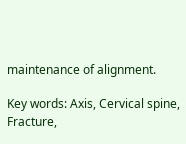maintenance of alignment.

Key words: Axis, Cervical spine, Fracture,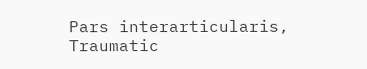Pars interarticularis, Traumatic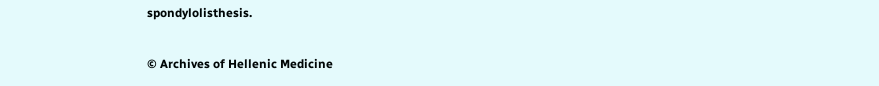spondylolisthesis.

© Archives of Hellenic Medicine